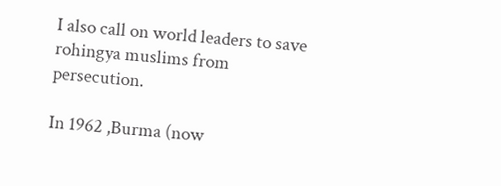I also call on world leaders to save rohingya muslims from persecution.

In 1962 ,Burma (now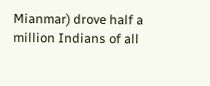Mianmar) drove half a million Indians of all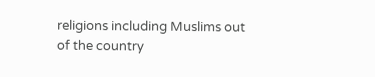religions including Muslims out of the country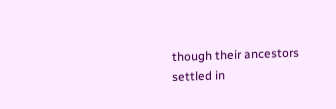though their ancestors settled in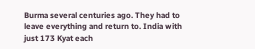Burma several centuries ago. They had to leave everything and return to. India with just 173 Kyat each